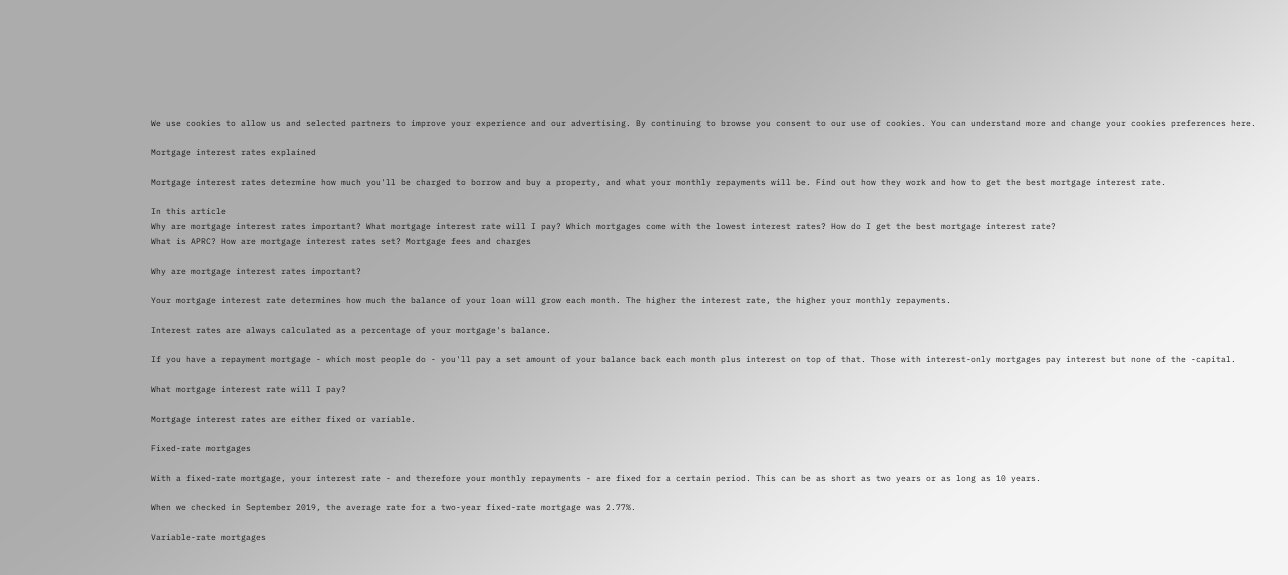We use cookies to allow us and selected partners to improve your experience and our advertising. By continuing to browse you consent to our use of cookies. You can understand more and change your cookies preferences here.

Mortgage interest rates explained

Mortgage interest rates determine how much you'll be charged to borrow and buy a property, and what your monthly repayments will be. Find out how they work and how to get the best mortgage interest rate.

In this article
Why are mortgage interest rates important? What mortgage interest rate will I pay? Which mortgages come with the lowest interest rates? How do I get the best mortgage interest rate?
What is APRC? How are mortgage interest rates set? Mortgage fees and charges

Why are mortgage interest rates important?

Your mortgage interest rate determines how much the balance of your loan will grow each month. The higher the interest rate, the higher your monthly repayments.

Interest rates are always calculated as a percentage of your mortgage's balance.

If you have a repayment mortgage - which most people do - you'll pay a set amount of your balance back each month plus interest on top of that. Those with interest-only mortgages pay interest but none of the -capital.

What mortgage interest rate will I pay?

Mortgage interest rates are either fixed or variable.

Fixed-rate mortgages

With a fixed-rate mortgage, your interest rate - and therefore your monthly repayments - are fixed for a certain period. This can be as short as two years or as long as 10 years.

When we checked in September 2019, the average rate for a two-year fixed-rate mortgage was 2.77%.

Variable-rate mortgages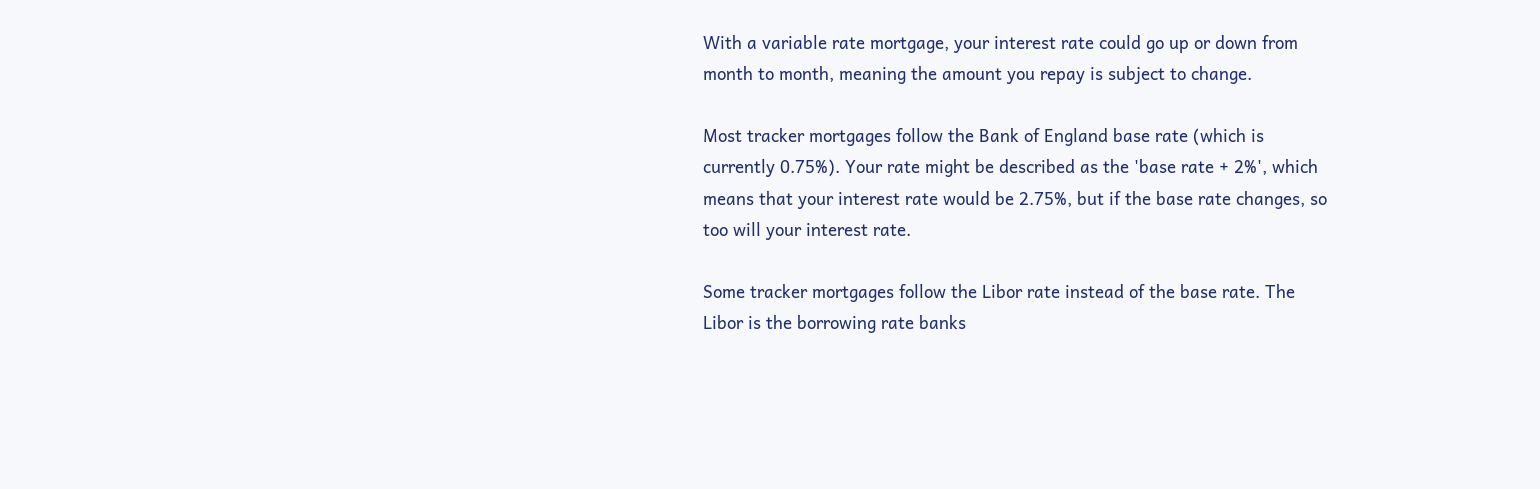With a variable rate mortgage, your interest rate could go up or down from month to month, meaning the amount you repay is subject to change.

Most tracker mortgages follow the Bank of England base rate (which is currently 0.75%). Your rate might be described as the 'base rate + 2%', which means that your interest rate would be 2.75%, but if the base rate changes, so too will your interest rate.

Some tracker mortgages follow the Libor rate instead of the base rate. The Libor is the borrowing rate banks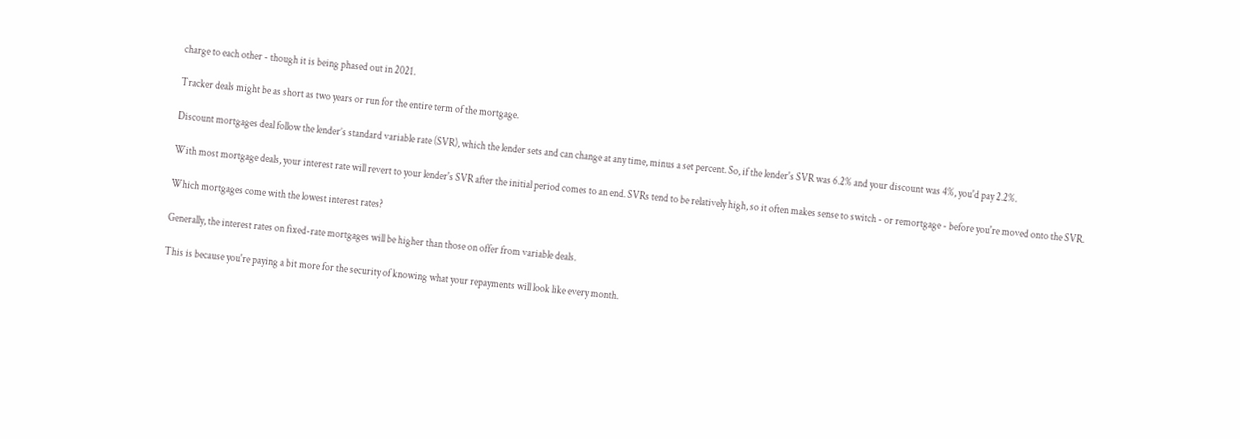charge to each other - though it is being phased out in 2021.

Tracker deals might be as short as two years or run for the entire term of the mortgage.

Discount mortgages deal follow the lender’s standard variable rate (SVR), which the lender sets and can change at any time, minus a set percent. So, if the lender's SVR was 6.2% and your discount was 4%, you'd pay 2.2%.

With most mortgage deals, your interest rate will revert to your lender's SVR after the initial period comes to an end. SVRs tend to be relatively high, so it often makes sense to switch - or remortgage - before you're moved onto the SVR.

Which mortgages come with the lowest interest rates?

Generally, the interest rates on fixed-rate mortgages will be higher than those on offer from variable deals.

This is because you're paying a bit more for the security of knowing what your repayments will look like every month.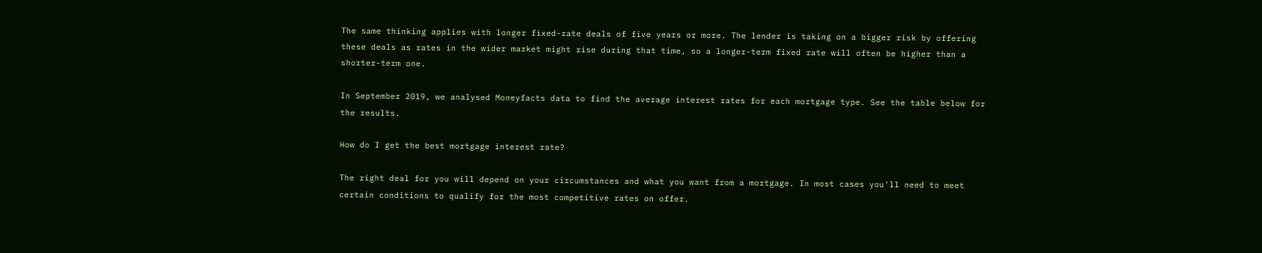The same thinking applies with longer fixed-rate deals of five years or more. The lender is taking on a bigger risk by offering these deals as rates in the wider market might rise during that time, so a longer-term fixed rate will often be higher than a shorter-term one.

In September 2019, we analysed Moneyfacts data to find the average interest rates for each mortgage type. See the table below for the results.

How do I get the best mortgage interest rate?

The right deal for you will depend on your circumstances and what you want from a mortgage. In most cases you'll need to meet certain conditions to qualify for the most competitive rates on offer.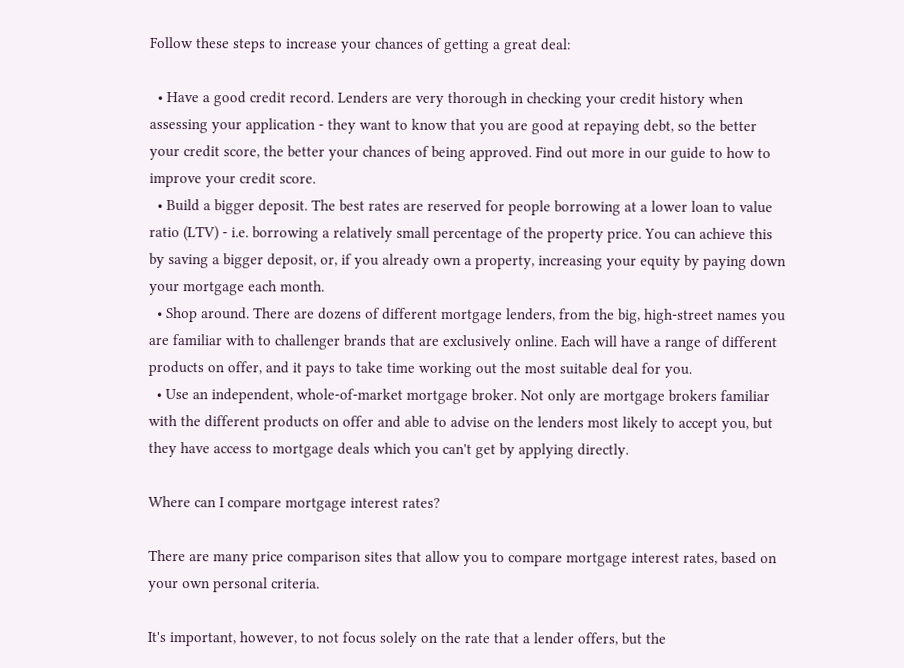Follow these steps to increase your chances of getting a great deal:

  • Have a good credit record. Lenders are very thorough in checking your credit history when assessing your application - they want to know that you are good at repaying debt, so the better your credit score, the better your chances of being approved. Find out more in our guide to how to improve your credit score.
  • Build a bigger deposit. The best rates are reserved for people borrowing at a lower loan to value ratio (LTV) - i.e. borrowing a relatively small percentage of the property price. You can achieve this by saving a bigger deposit, or, if you already own a property, increasing your equity by paying down your mortgage each month.
  • Shop around. There are dozens of different mortgage lenders, from the big, high-street names you are familiar with to challenger brands that are exclusively online. Each will have a range of different products on offer, and it pays to take time working out the most suitable deal for you.
  • Use an independent, whole-of-market mortgage broker. Not only are mortgage brokers familiar with the different products on offer and able to advise on the lenders most likely to accept you, but they have access to mortgage deals which you can't get by applying directly.

Where can I compare mortgage interest rates?

There are many price comparison sites that allow you to compare mortgage interest rates, based on your own personal criteria.

It's important, however, to not focus solely on the rate that a lender offers, but the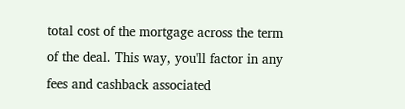total cost of the mortgage across the term of the deal. This way, you'll factor in any fees and cashback associated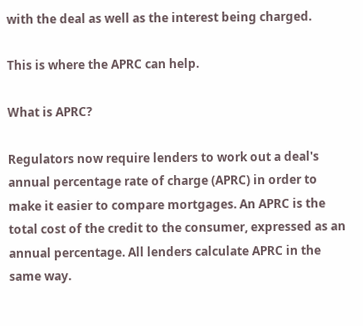with the deal as well as the interest being charged.

This is where the APRC can help.

What is APRC?

Regulators now require lenders to work out a deal's annual percentage rate of charge (APRC) in order to make it easier to compare mortgages. An APRC is the total cost of the credit to the consumer, expressed as an annual percentage. All lenders calculate APRC in the same way.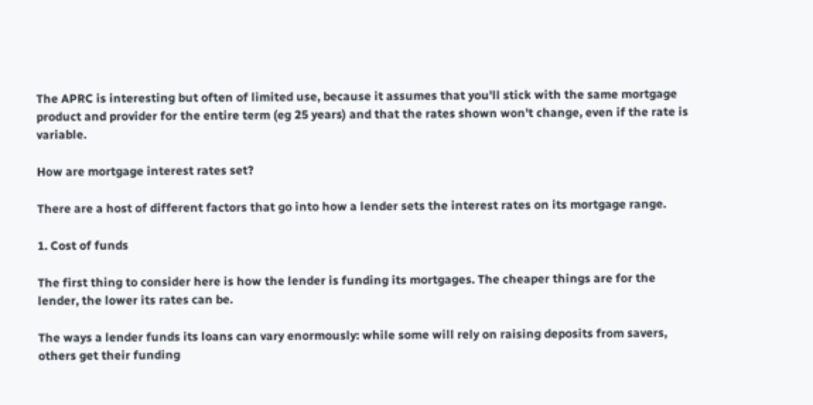The APRC is interesting but often of limited use, because it assumes that you'll stick with the same mortgage product and provider for the entire term (eg 25 years) and that the rates shown won't change, even if the rate is variable.

How are mortgage interest rates set?

There are a host of different factors that go into how a lender sets the interest rates on its mortgage range.

1. Cost of funds

The first thing to consider here is how the lender is funding its mortgages. The cheaper things are for the lender, the lower its rates can be.

The ways a lender funds its loans can vary enormously: while some will rely on raising deposits from savers, others get their funding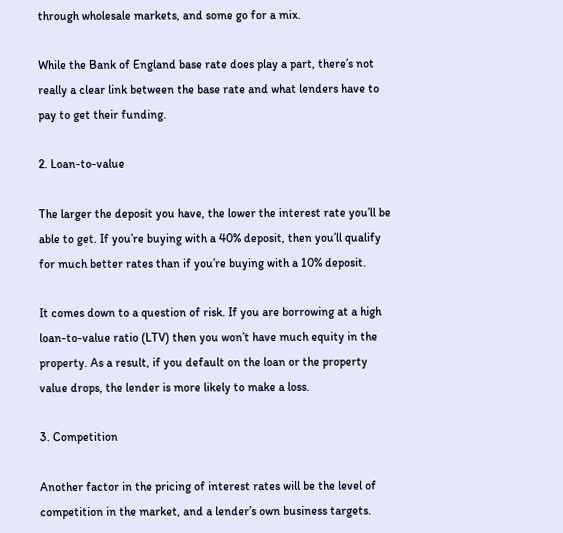through wholesale markets, and some go for a mix.

While the Bank of England base rate does play a part, there’s not really a clear link between the base rate and what lenders have to pay to get their funding.

2. Loan-to-value

The larger the deposit you have, the lower the interest rate you’ll be able to get. If you’re buying with a 40% deposit, then you’ll qualify for much better rates than if you’re buying with a 10% deposit.

It comes down to a question of risk. If you are borrowing at a high loan-to-value ratio (LTV) then you won’t have much equity in the property. As a result, if you default on the loan or the property value drops, the lender is more likely to make a loss.

3. Competition

Another factor in the pricing of interest rates will be the level of competition in the market, and a lender’s own business targets.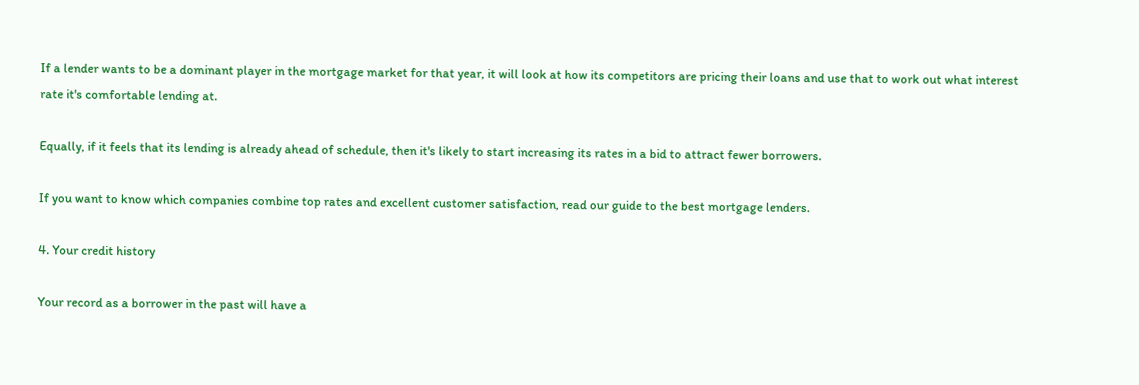If a lender wants to be a dominant player in the mortgage market for that year, it will look at how its competitors are pricing their loans and use that to work out what interest rate it's comfortable lending at.

Equally, if it feels that its lending is already ahead of schedule, then it's likely to start increasing its rates in a bid to attract fewer borrowers.

If you want to know which companies combine top rates and excellent customer satisfaction, read our guide to the best mortgage lenders.

4. Your credit history

Your record as a borrower in the past will have a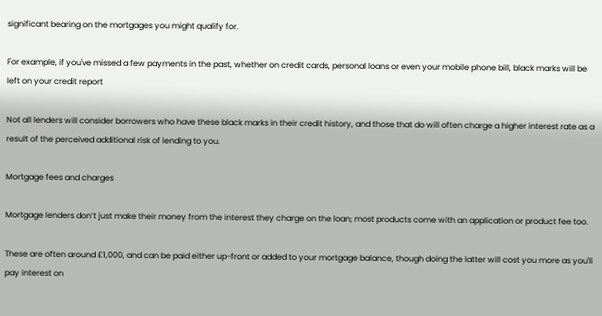significant bearing on the mortgages you might qualify for.

For example, if you've missed a few payments in the past, whether on credit cards, personal loans or even your mobile phone bill, black marks will be left on your credit report

Not all lenders will consider borrowers who have these black marks in their credit history, and those that do will often charge a higher interest rate as a result of the perceived additional risk of lending to you.

Mortgage fees and charges

Mortgage lenders don’t just make their money from the interest they charge on the loan; most products come with an application or product fee too.

These are often around £1,000, and can be paid either up-front or added to your mortgage balance, though doing the latter will cost you more as you'll pay interest on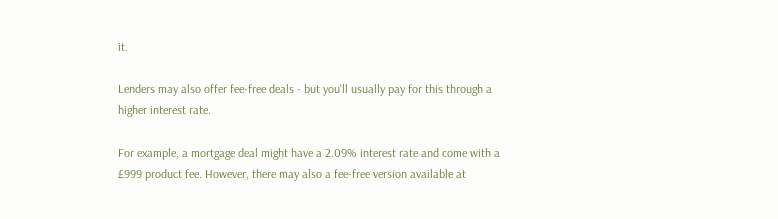it.

Lenders may also offer fee-free deals - but you'll usually pay for this through a higher interest rate.

For example, a mortgage deal might have a 2.09% interest rate and come with a £999 product fee. However, there may also a fee-free version available at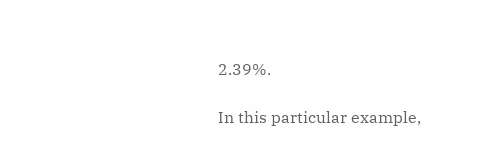2.39%.

In this particular example,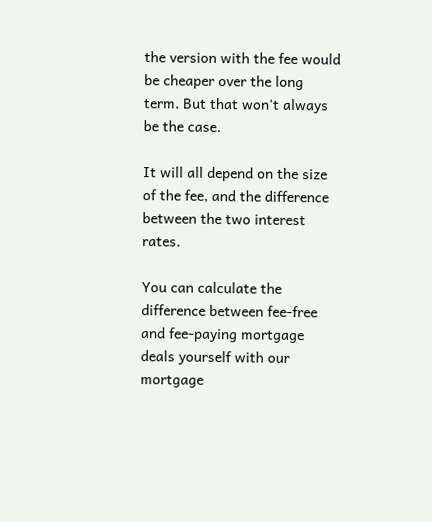the version with the fee would be cheaper over the long term. But that won't always be the case.

It will all depend on the size of the fee, and the difference between the two interest rates.

You can calculate the difference between fee-free and fee-paying mortgage deals yourself with our mortgage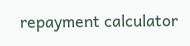repayment calculator